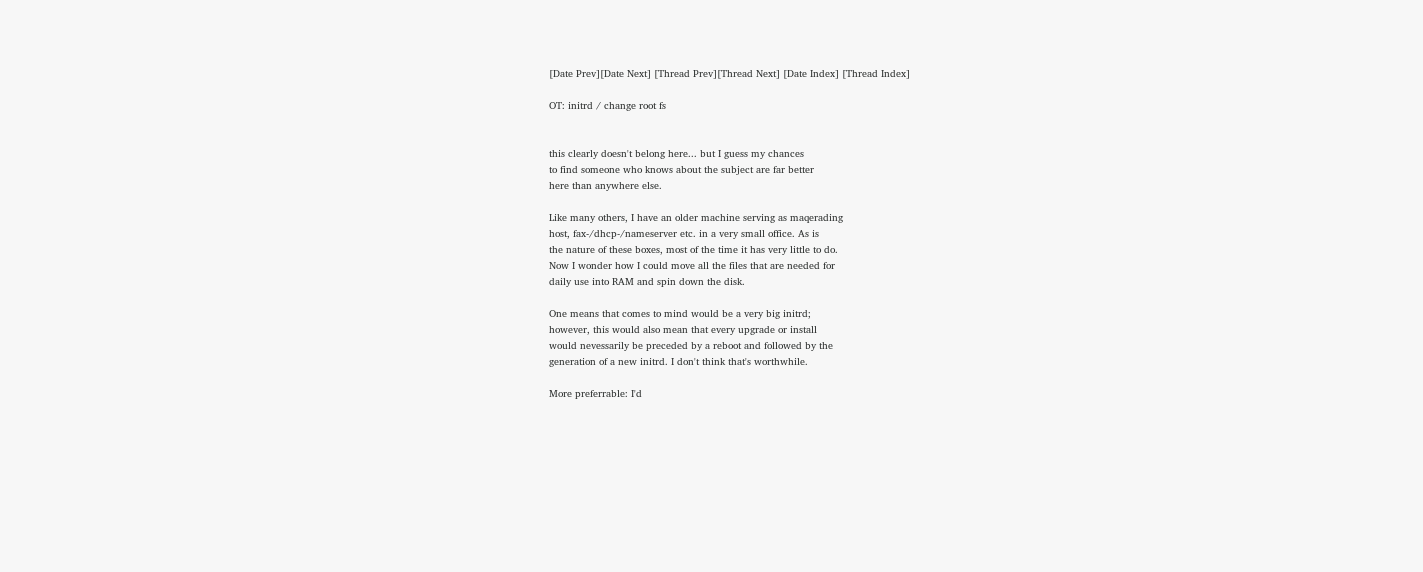[Date Prev][Date Next] [Thread Prev][Thread Next] [Date Index] [Thread Index]

OT: initrd / change root fs


this clearly doesn't belong here... but I guess my chances
to find someone who knows about the subject are far better
here than anywhere else.

Like many others, I have an older machine serving as maqerading
host, fax-/dhcp-/nameserver etc. in a very small office. As is
the nature of these boxes, most of the time it has very little to do.
Now I wonder how I could move all the files that are needed for
daily use into RAM and spin down the disk.

One means that comes to mind would be a very big initrd;
however, this would also mean that every upgrade or install
would nevessarily be preceded by a reboot and followed by the
generation of a new initrd. I don't think that's worthwhile.

More preferrable: I'd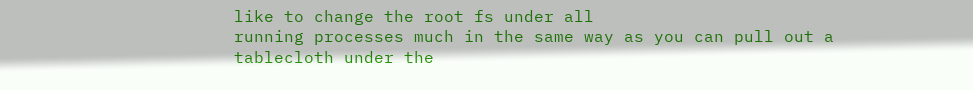like to change the root fs under all
running processes much in the same way as you can pull out a
tablecloth under the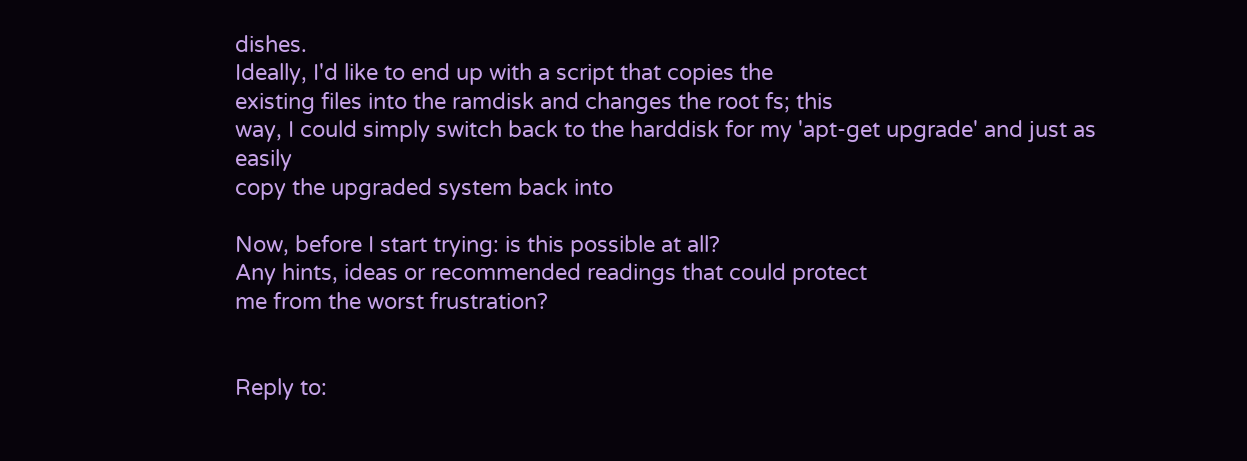dishes.
Ideally, I'd like to end up with a script that copies the
existing files into the ramdisk and changes the root fs; this
way, I could simply switch back to the harddisk for my 'apt-get upgrade' and just as easily
copy the upgraded system back into

Now, before I start trying: is this possible at all?
Any hints, ideas or recommended readings that could protect
me from the worst frustration?


Reply to: